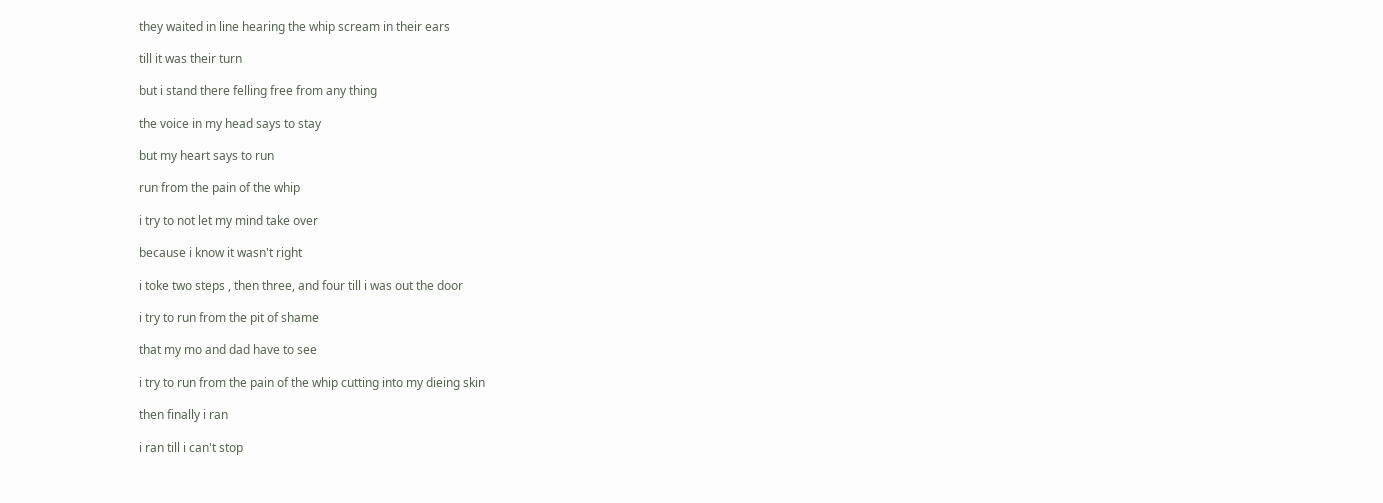they waited in line hearing the whip scream in their ears

till it was their turn

but i stand there felling free from any thing

the voice in my head says to stay

but my heart says to run

run from the pain of the whip

i try to not let my mind take over

because i know it wasn't right

i toke two steps , then three, and four till i was out the door

i try to run from the pit of shame

that my mo and dad have to see

i try to run from the pain of the whip cutting into my dieing skin

then finally i ran

i ran till i can't stop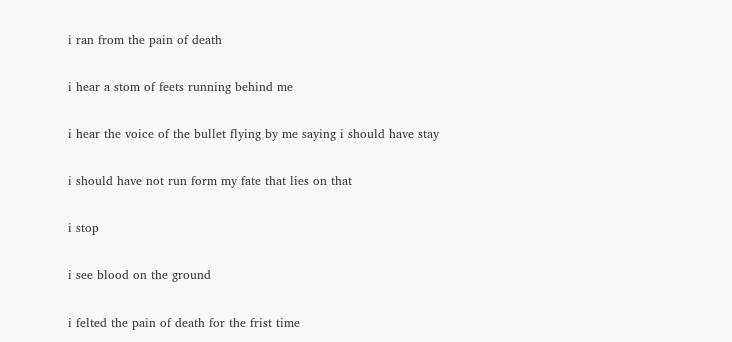i ran from the pain of death

i hear a stom of feets running behind me

i hear the voice of the bullet flying by me saying i should have stay

i should have not run form my fate that lies on that

i stop

i see blood on the ground

i felted the pain of death for the frist time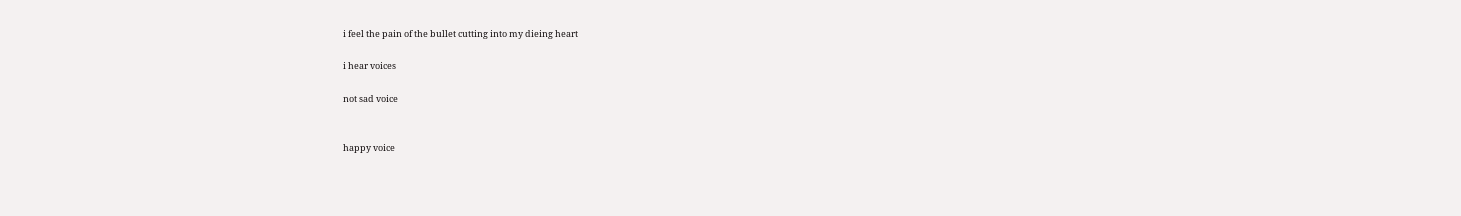i feel the pain of the bullet cutting into my dieing heart

i hear voices

not sad voice


happy voice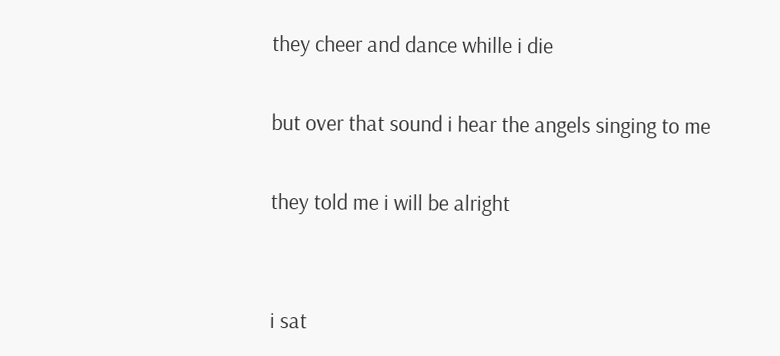they cheer and dance whille i die

but over that sound i hear the angels singing to me

they told me i will be alright


i sat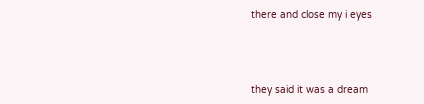there and close my i eyes




they said it was a dream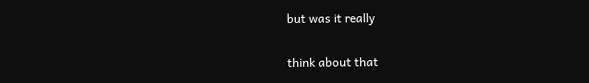but was it really

think about that